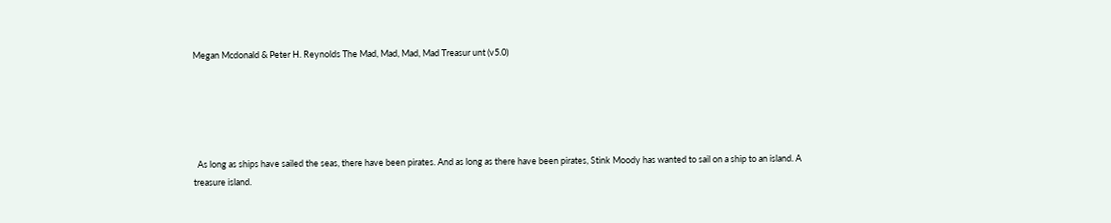Megan Mcdonald & Peter H. Reynolds The Mad, Mad, Mad, Mad Treasur unt (v5.0)





  As long as ships have sailed the seas, there have been pirates. And as long as there have been pirates, Stink Moody has wanted to sail on a ship to an island. A treasure island.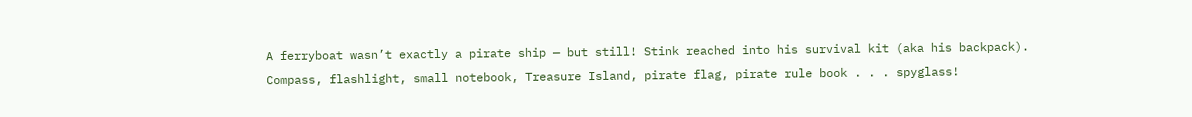A ferryboat wasn’t exactly a pirate ship — but still! Stink reached into his survival kit (aka his backpack). Compass, flashlight, small notebook, Treasure Island, pirate flag, pirate rule book . . . spyglass!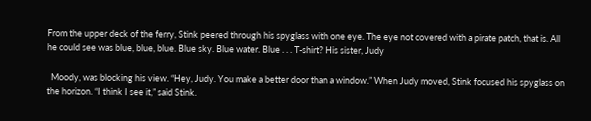From the upper deck of the ferry, Stink peered through his spyglass with one eye. The eye not covered with a pirate patch, that is. All he could see was blue, blue, blue. Blue sky. Blue water. Blue . . . T-shirt? His sister, Judy

  Moody, was blocking his view. “Hey, Judy. You make a better door than a window.” When Judy moved, Stink focused his spyglass on the horizon. “I think I see it,” said Stink.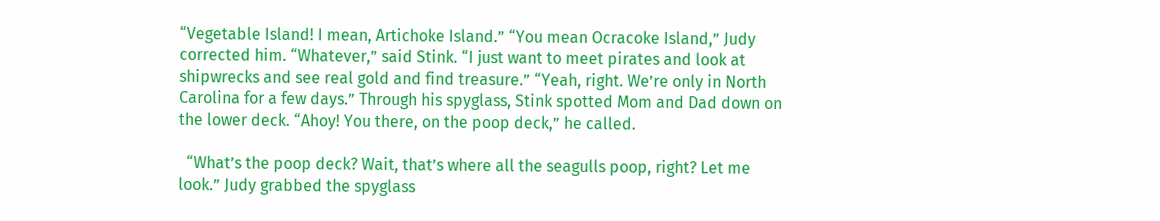“Vegetable Island! I mean, Artichoke Island.” “You mean Ocracoke Island,” Judy corrected him. “Whatever,” said Stink. “I just want to meet pirates and look at shipwrecks and see real gold and find treasure.” “Yeah, right. We’re only in North Carolina for a few days.” Through his spyglass, Stink spotted Mom and Dad down on the lower deck. “Ahoy! You there, on the poop deck,” he called.

  “What’s the poop deck? Wait, that’s where all the seagulls poop, right? Let me look.” Judy grabbed the spyglass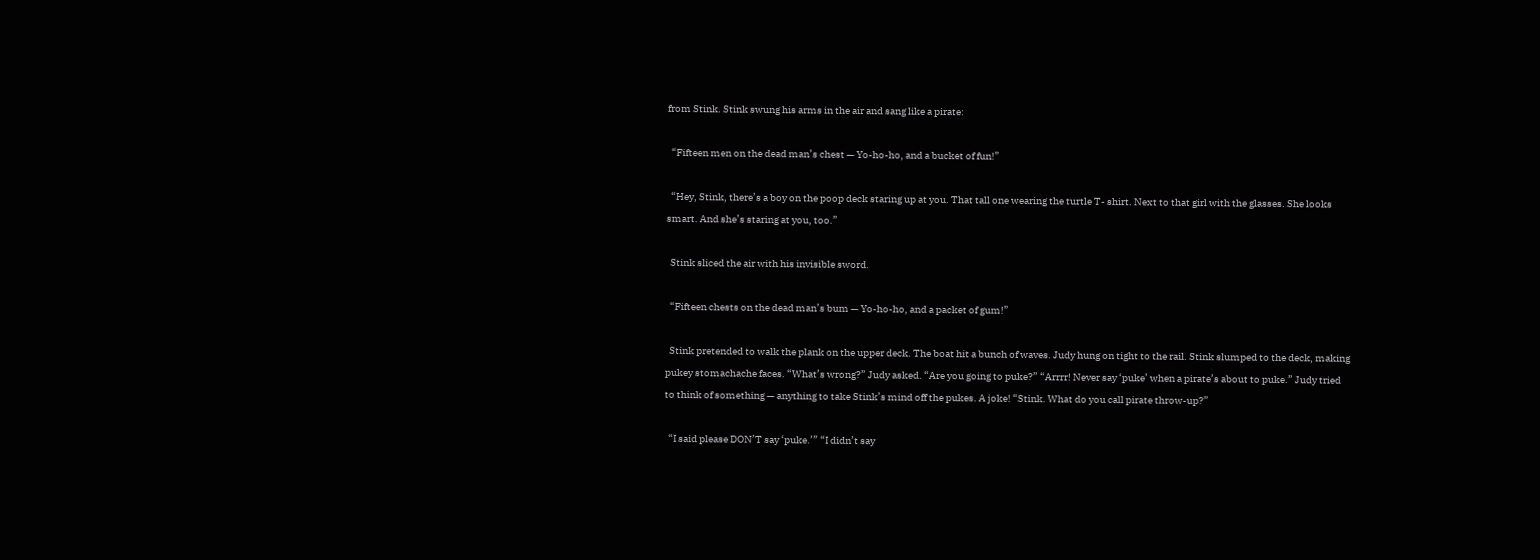from Stink. Stink swung his arms in the air and sang like a pirate:

  “Fifteen men on the dead man’s chest — Yo-ho-ho, and a bucket of fun!”

  “Hey, Stink, there’s a boy on the poop deck staring up at you. That tall one wearing the turtle T- shirt. Next to that girl with the glasses. She looks smart. And she’s staring at you, too.”

  Stink sliced the air with his invisible sword.

  “Fifteen chests on the dead man’s bum — Yo-ho-ho, and a packet of gum!”

  Stink pretended to walk the plank on the upper deck. The boat hit a bunch of waves. Judy hung on tight to the rail. Stink slumped to the deck, making pukey stomachache faces. “What’s wrong?” Judy asked. “Are you going to puke?” “Arrrr! Never say ‘puke’ when a pirate’s about to puke.” Judy tried to think of something — anything to take Stink’s mind off the pukes. A joke! “Stink. What do you call pirate throw-up?”

  “I said please DON’T say ‘puke.’” “I didn’t say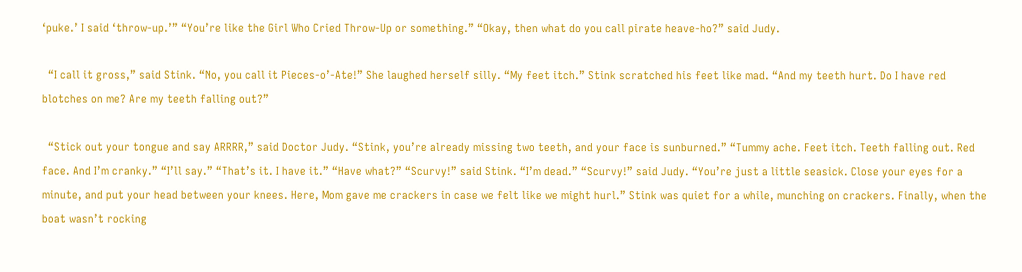‘puke.’ I said ‘throw-up.’” “You’re like the Girl Who Cried Throw-Up or something.” “Okay, then what do you call pirate heave-ho?” said Judy.

  “I call it gross,” said Stink. “No, you call it Pieces-o’-Ate!” She laughed herself silly. “My feet itch.” Stink scratched his feet like mad. “And my teeth hurt. Do I have red blotches on me? Are my teeth falling out?”

  “Stick out your tongue and say ARRRR,” said Doctor Judy. “Stink, you’re already missing two teeth, and your face is sunburned.” “Tummy ache. Feet itch. Teeth falling out. Red face. And I’m cranky.” “I’ll say.” “That’s it. I have it.” “Have what?” “Scurvy!” said Stink. “I’m dead.” “Scurvy!” said Judy. “You’re just a little seasick. Close your eyes for a minute, and put your head between your knees. Here, Mom gave me crackers in case we felt like we might hurl.” Stink was quiet for a while, munching on crackers. Finally, when the boat wasn’t rocking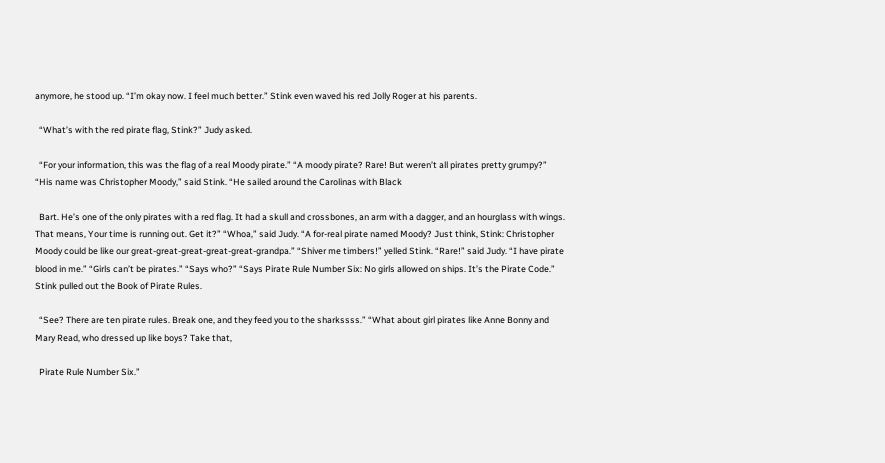anymore, he stood up. “I’m okay now. I feel much better.” Stink even waved his red Jolly Roger at his parents.

  “What’s with the red pirate flag, Stink?” Judy asked.

  “For your information, this was the flag of a real Moody pirate.” “A moody pirate? Rare! But weren’t all pirates pretty grumpy?” “His name was Christopher Moody,” said Stink. “He sailed around the Carolinas with Black

  Bart. He’s one of the only pirates with a red flag. It had a skull and crossbones, an arm with a dagger, and an hourglass with wings. That means, Your time is running out. Get it?” “Whoa,” said Judy. “A for-real pirate named Moody? Just think, Stink: Christopher Moody could be like our great-great-great-great-great-grandpa.” “Shiver me timbers!” yelled Stink. “Rare!” said Judy. “I have pirate blood in me.” “Girls can’t be pirates.” “Says who?” “Says Pirate Rule Number Six: No girls allowed on ships. It’s the Pirate Code.” Stink pulled out the Book of Pirate Rules.

  “See? There are ten pirate rules. Break one, and they feed you to the sharkssss.” “What about girl pirates like Anne Bonny and Mary Read, who dressed up like boys? Take that,

  Pirate Rule Number Six.”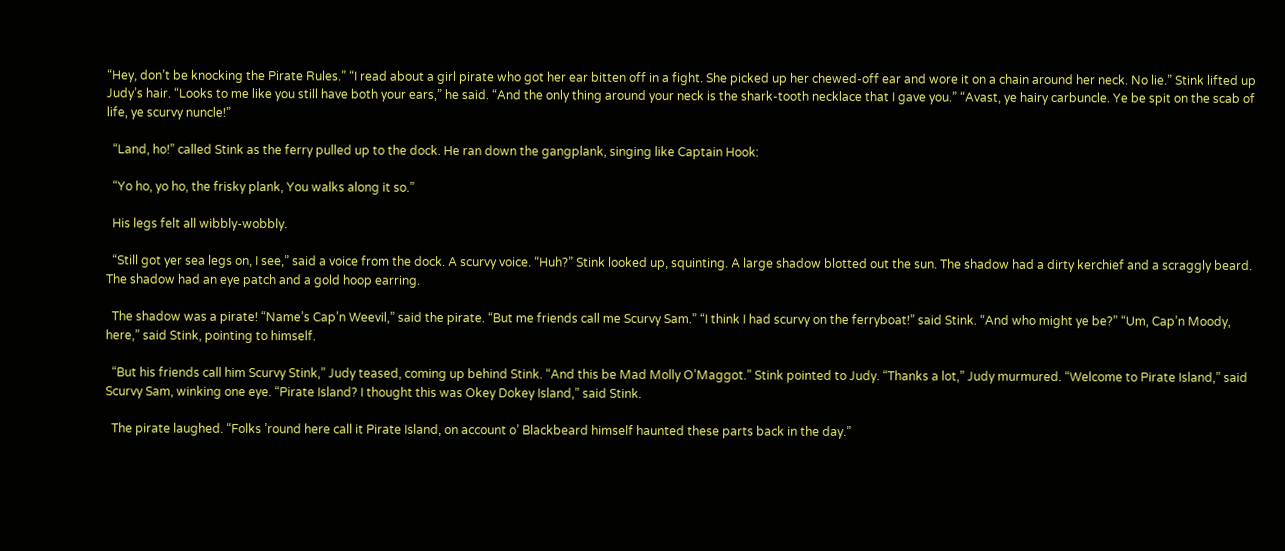“Hey, don’t be knocking the Pirate Rules.” “I read about a girl pirate who got her ear bitten off in a fight. She picked up her chewed-off ear and wore it on a chain around her neck. No lie.” Stink lifted up Judy’s hair. “Looks to me like you still have both your ears,” he said. “And the only thing around your neck is the shark-tooth necklace that I gave you.” “Avast, ye hairy carbuncle. Ye be spit on the scab of life, ye scurvy nuncle!”

  “Land, ho!” called Stink as the ferry pulled up to the dock. He ran down the gangplank, singing like Captain Hook:

  “Yo ho, yo ho, the frisky plank, You walks along it so.”

  His legs felt all wibbly-wobbly.

  “Still got yer sea legs on, I see,” said a voice from the dock. A scurvy voice. “Huh?” Stink looked up, squinting. A large shadow blotted out the sun. The shadow had a dirty kerchief and a scraggly beard. The shadow had an eye patch and a gold hoop earring.

  The shadow was a pirate! “Name’s Cap’n Weevil,” said the pirate. “But me friends call me Scurvy Sam.” “I think I had scurvy on the ferryboat!” said Stink. “And who might ye be?” “Um, Cap’n Moody, here,” said Stink, pointing to himself.

  “But his friends call him Scurvy Stink,” Judy teased, coming up behind Stink. “And this be Mad Molly O’Maggot.” Stink pointed to Judy. “Thanks a lot,” Judy murmured. “Welcome to Pirate Island,” said Scurvy Sam, winking one eye. “Pirate Island? I thought this was Okey Dokey Island,” said Stink.

  The pirate laughed. “Folks ’round here call it Pirate Island, on account o’ Blackbeard himself haunted these parts back in the day.”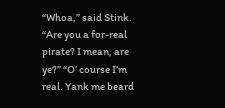“Whoa,” said Stink. “Are you a for-real pirate? I mean, are ye?” “O’ course I’m real. Yank me beard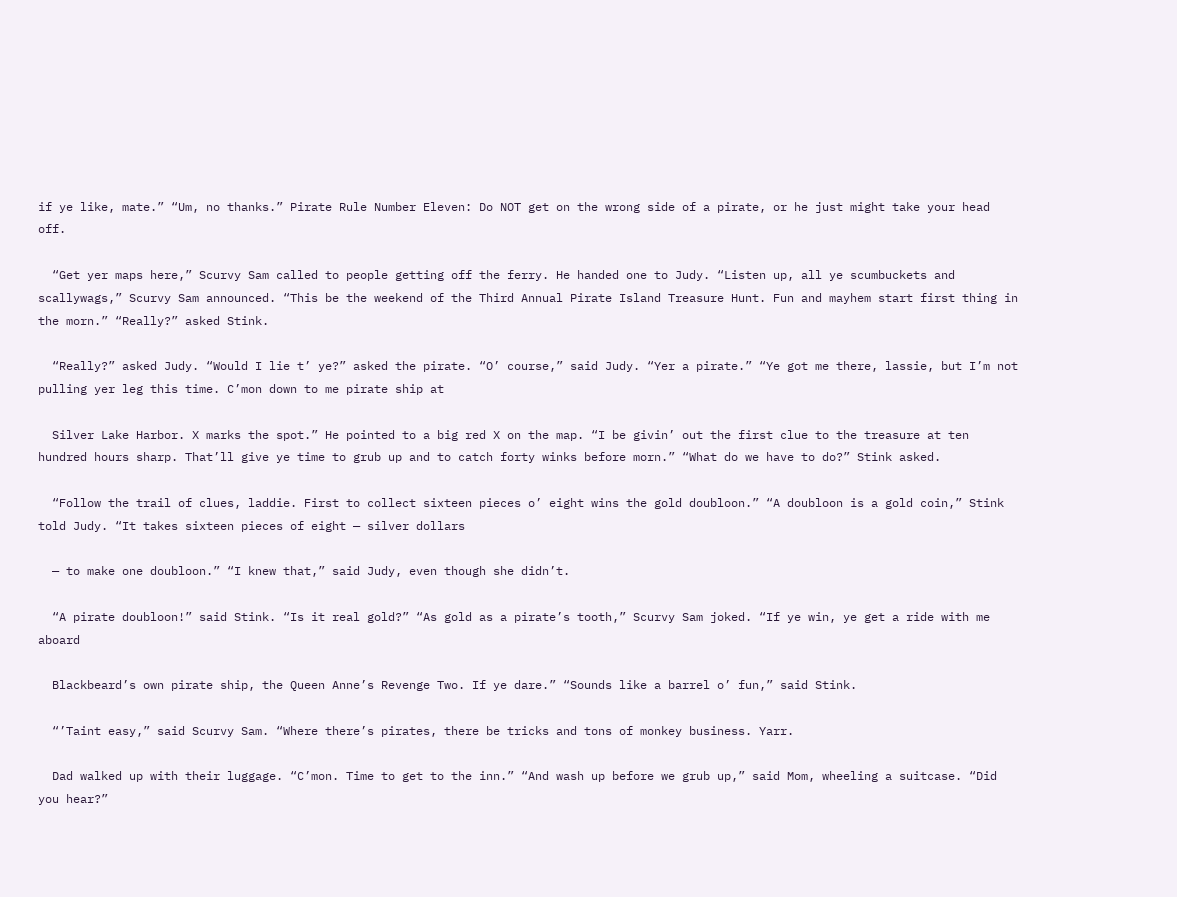if ye like, mate.” “Um, no thanks.” Pirate Rule Number Eleven: Do NOT get on the wrong side of a pirate, or he just might take your head off.

  “Get yer maps here,” Scurvy Sam called to people getting off the ferry. He handed one to Judy. “Listen up, all ye scumbuckets and scallywags,” Scurvy Sam announced. “This be the weekend of the Third Annual Pirate Island Treasure Hunt. Fun and mayhem start first thing in the morn.” “Really?” asked Stink.

  “Really?” asked Judy. “Would I lie t’ ye?” asked the pirate. “O’ course,” said Judy. “Yer a pirate.” “Ye got me there, lassie, but I’m not pulling yer leg this time. C’mon down to me pirate ship at

  Silver Lake Harbor. X marks the spot.” He pointed to a big red X on the map. “I be givin’ out the first clue to the treasure at ten hundred hours sharp. That’ll give ye time to grub up and to catch forty winks before morn.” “What do we have to do?” Stink asked.

  “Follow the trail of clues, laddie. First to collect sixteen pieces o’ eight wins the gold doubloon.” “A doubloon is a gold coin,” Stink told Judy. “It takes sixteen pieces of eight — silver dollars

  — to make one doubloon.” “I knew that,” said Judy, even though she didn’t.

  “A pirate doubloon!” said Stink. “Is it real gold?” “As gold as a pirate’s tooth,” Scurvy Sam joked. “If ye win, ye get a ride with me aboard

  Blackbeard’s own pirate ship, the Queen Anne’s Revenge Two. If ye dare.” “Sounds like a barrel o’ fun,” said Stink.

  “’Taint easy,” said Scurvy Sam. “Where there’s pirates, there be tricks and tons of monkey business. Yarr.

  Dad walked up with their luggage. “C’mon. Time to get to the inn.” “And wash up before we grub up,” said Mom, wheeling a suitcase. “Did you hear?”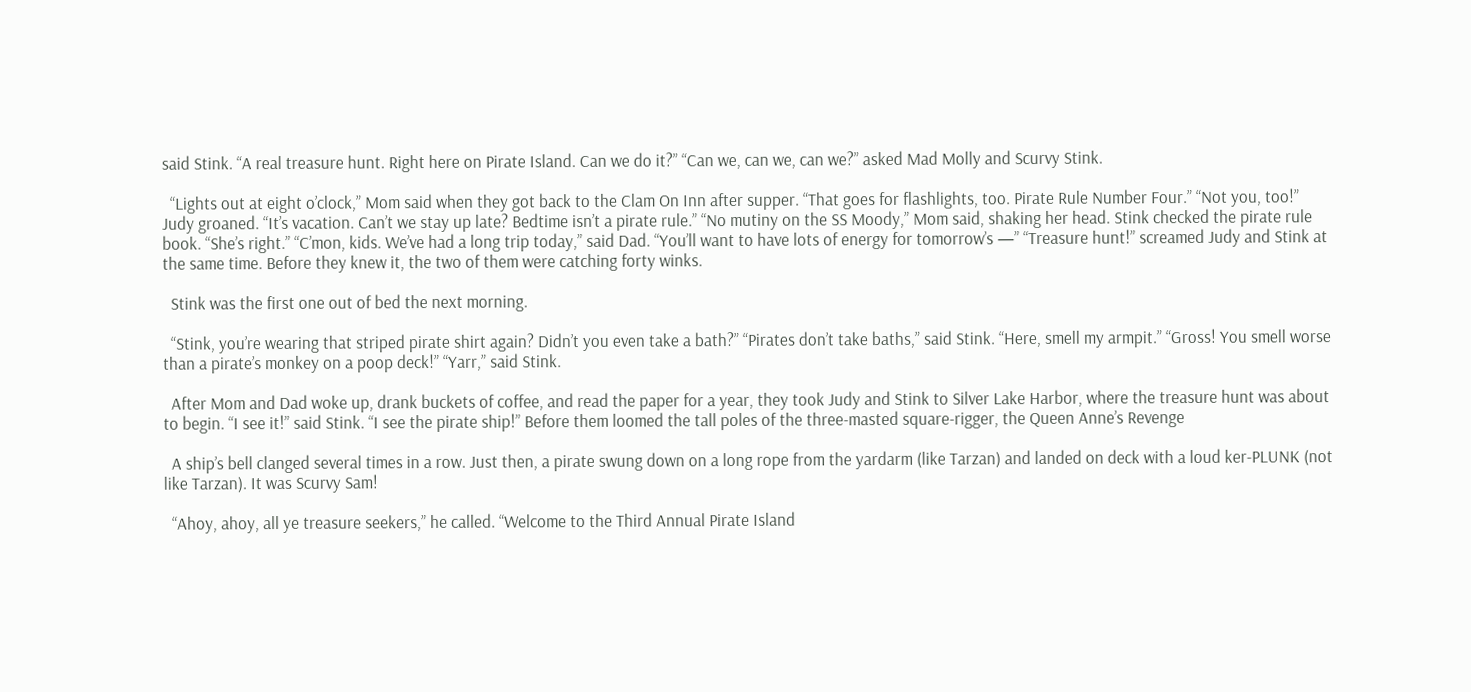said Stink. “A real treasure hunt. Right here on Pirate Island. Can we do it?” “Can we, can we, can we?” asked Mad Molly and Scurvy Stink.

  “Lights out at eight o’clock,” Mom said when they got back to the Clam On Inn after supper. “That goes for flashlights, too. Pirate Rule Number Four.” “Not you, too!” Judy groaned. “It’s vacation. Can’t we stay up late? Bedtime isn’t a pirate rule.” “No mutiny on the SS Moody,” Mom said, shaking her head. Stink checked the pirate rule book. “She’s right.” “C’mon, kids. We’ve had a long trip today,” said Dad. “You’ll want to have lots of energy for tomorrow’s —” “Treasure hunt!” screamed Judy and Stink at the same time. Before they knew it, the two of them were catching forty winks.

  Stink was the first one out of bed the next morning.

  “Stink, you’re wearing that striped pirate shirt again? Didn’t you even take a bath?” “Pirates don’t take baths,” said Stink. “Here, smell my armpit.” “Gross! You smell worse than a pirate’s monkey on a poop deck!” “Yarr,” said Stink.

  After Mom and Dad woke up, drank buckets of coffee, and read the paper for a year, they took Judy and Stink to Silver Lake Harbor, where the treasure hunt was about to begin. “I see it!” said Stink. “I see the pirate ship!” Before them loomed the tall poles of the three-masted square-rigger, the Queen Anne’s Revenge

  A ship’s bell clanged several times in a row. Just then, a pirate swung down on a long rope from the yardarm (like Tarzan) and landed on deck with a loud ker-PLUNK (not like Tarzan). It was Scurvy Sam!

  “Ahoy, ahoy, all ye treasure seekers,” he called. “Welcome to the Third Annual Pirate Island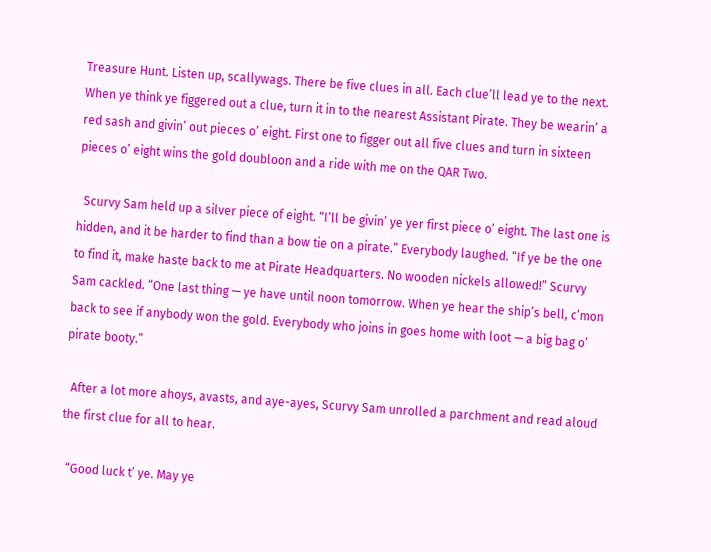Treasure Hunt. Listen up, scallywags. There be five clues in all. Each clue’ll lead ye to the next. When ye think ye figgered out a clue, turn it in to the nearest Assistant Pirate. They be wearin’ a red sash and givin’ out pieces o’ eight. First one to figger out all five clues and turn in sixteen pieces o’ eight wins the gold doubloon and a ride with me on the QAR Two.

  Scurvy Sam held up a silver piece of eight. “I’ll be givin’ ye yer first piece o’ eight. The last one is hidden, and it be harder to find than a bow tie on a pirate.” Everybody laughed. “If ye be the one to find it, make haste back to me at Pirate Headquarters. No wooden nickels allowed!” Scurvy Sam cackled. “One last thing — ye have until noon tomorrow. When ye hear the ship’s bell, c’mon back to see if anybody won the gold. Everybody who joins in goes home with loot — a big bag o’ pirate booty.”

  After a lot more ahoys, avasts, and aye-ayes, Scurvy Sam unrolled a parchment and read aloud the first clue for all to hear.

  “Good luck t’ ye. May ye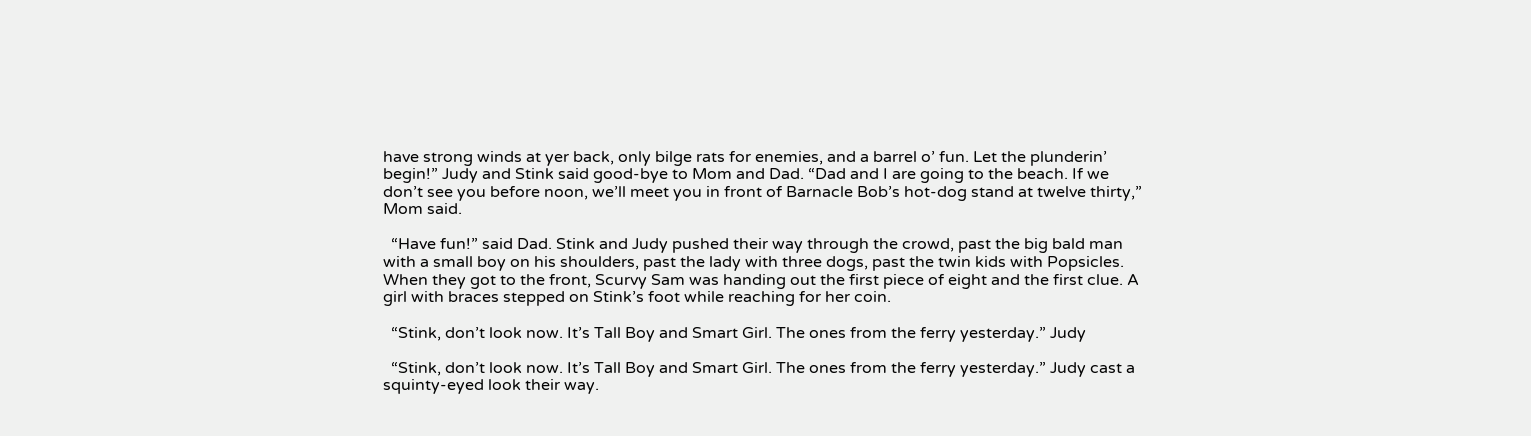have strong winds at yer back, only bilge rats for enemies, and a barrel o’ fun. Let the plunderin’ begin!” Judy and Stink said good-bye to Mom and Dad. “Dad and I are going to the beach. If we don’t see you before noon, we’ll meet you in front of Barnacle Bob’s hot-dog stand at twelve thirty,” Mom said.

  “Have fun!” said Dad. Stink and Judy pushed their way through the crowd, past the big bald man with a small boy on his shoulders, past the lady with three dogs, past the twin kids with Popsicles. When they got to the front, Scurvy Sam was handing out the first piece of eight and the first clue. A girl with braces stepped on Stink’s foot while reaching for her coin.

  “Stink, don’t look now. It’s Tall Boy and Smart Girl. The ones from the ferry yesterday.” Judy

  “Stink, don’t look now. It’s Tall Boy and Smart Girl. The ones from the ferry yesterday.” Judy cast a squinty-eyed look their way.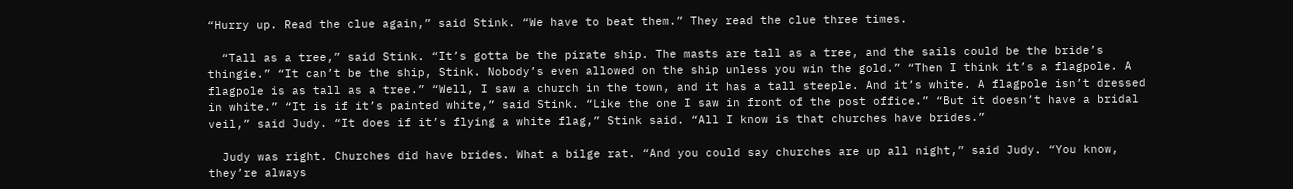“Hurry up. Read the clue again,” said Stink. “We have to beat them.” They read the clue three times.

  “Tall as a tree,” said Stink. “It’s gotta be the pirate ship. The masts are tall as a tree, and the sails could be the bride’s thingie.” “It can’t be the ship, Stink. Nobody’s even allowed on the ship unless you win the gold.” “Then I think it’s a flagpole. A flagpole is as tall as a tree.” “Well, I saw a church in the town, and it has a tall steeple. And it’s white. A flagpole isn’t dressed in white.” “It is if it’s painted white,” said Stink. “Like the one I saw in front of the post office.” “But it doesn’t have a bridal veil,” said Judy. “It does if it’s flying a white flag,” Stink said. “All I know is that churches have brides.”

  Judy was right. Churches did have brides. What a bilge rat. “And you could say churches are up all night,” said Judy. “You know, they’re always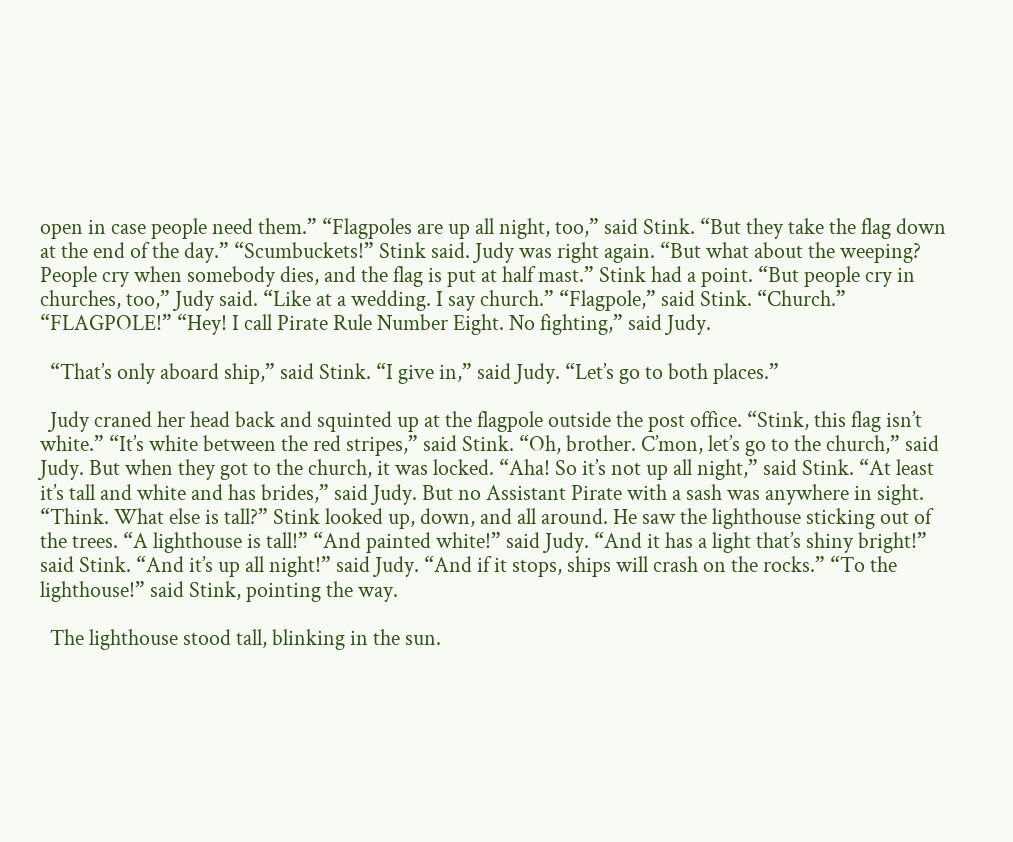open in case people need them.” “Flagpoles are up all night, too,” said Stink. “But they take the flag down at the end of the day.” “Scumbuckets!” Stink said. Judy was right again. “But what about the weeping? People cry when somebody dies, and the flag is put at half mast.” Stink had a point. “But people cry in churches, too,” Judy said. “Like at a wedding. I say church.” “Flagpole,” said Stink. “Church.” “FLAGPOLE!” “Hey! I call Pirate Rule Number Eight. No fighting,” said Judy.

  “That’s only aboard ship,” said Stink. “I give in,” said Judy. “Let’s go to both places.”

  Judy craned her head back and squinted up at the flagpole outside the post office. “Stink, this flag isn’t white.” “It’s white between the red stripes,” said Stink. “Oh, brother. C’mon, let’s go to the church,” said Judy. But when they got to the church, it was locked. “Aha! So it’s not up all night,” said Stink. “At least it’s tall and white and has brides,” said Judy. But no Assistant Pirate with a sash was anywhere in sight. “Think. What else is tall?” Stink looked up, down, and all around. He saw the lighthouse sticking out of the trees. “A lighthouse is tall!” “And painted white!” said Judy. “And it has a light that’s shiny bright!” said Stink. “And it’s up all night!” said Judy. “And if it stops, ships will crash on the rocks.” “To the lighthouse!” said Stink, pointing the way.

  The lighthouse stood tall, blinking in the sun.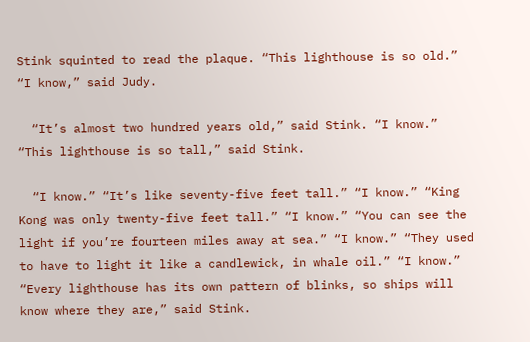Stink squinted to read the plaque. “This lighthouse is so old.” “I know,” said Judy.

  “It’s almost two hundred years old,” said Stink. “I know.” “This lighthouse is so tall,” said Stink.

  “I know.” “It’s like seventy-five feet tall.” “I know.” “King Kong was only twenty-five feet tall.” “I know.” “You can see the light if you’re fourteen miles away at sea.” “I know.” “They used to have to light it like a candlewick, in whale oil.” “I know.” “Every lighthouse has its own pattern of blinks, so ships will know where they are,” said Stink.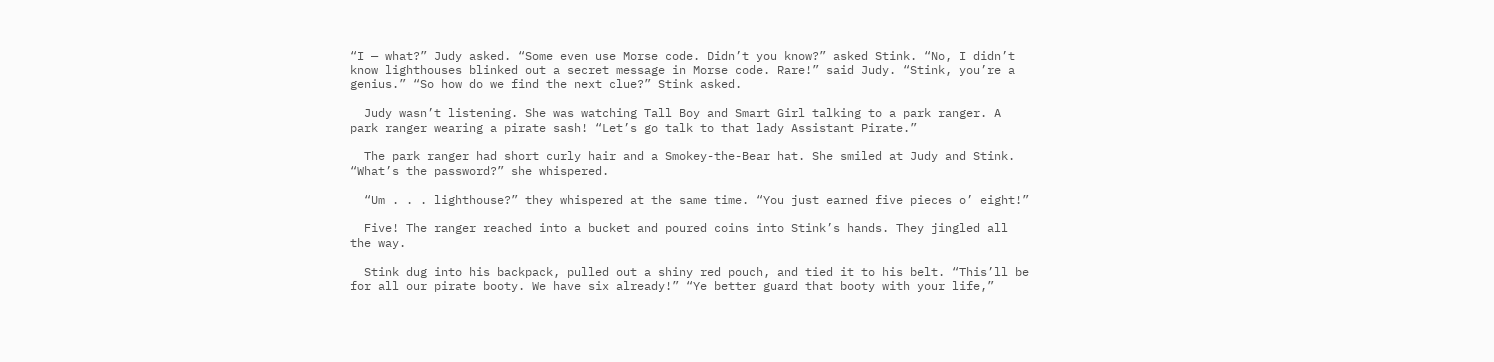“I — what?” Judy asked. “Some even use Morse code. Didn’t you know?” asked Stink. “No, I didn’t know lighthouses blinked out a secret message in Morse code. Rare!” said Judy. “Stink, you’re a genius.” “So how do we find the next clue?” Stink asked.

  Judy wasn’t listening. She was watching Tall Boy and Smart Girl talking to a park ranger. A park ranger wearing a pirate sash! “Let’s go talk to that lady Assistant Pirate.”

  The park ranger had short curly hair and a Smokey-the-Bear hat. She smiled at Judy and Stink. “What’s the password?” she whispered.

  “Um . . . lighthouse?” they whispered at the same time. “You just earned five pieces o’ eight!”

  Five! The ranger reached into a bucket and poured coins into Stink’s hands. They jingled all the way.

  Stink dug into his backpack, pulled out a shiny red pouch, and tied it to his belt. “This’ll be for all our pirate booty. We have six already!” “Ye better guard that booty with your life,”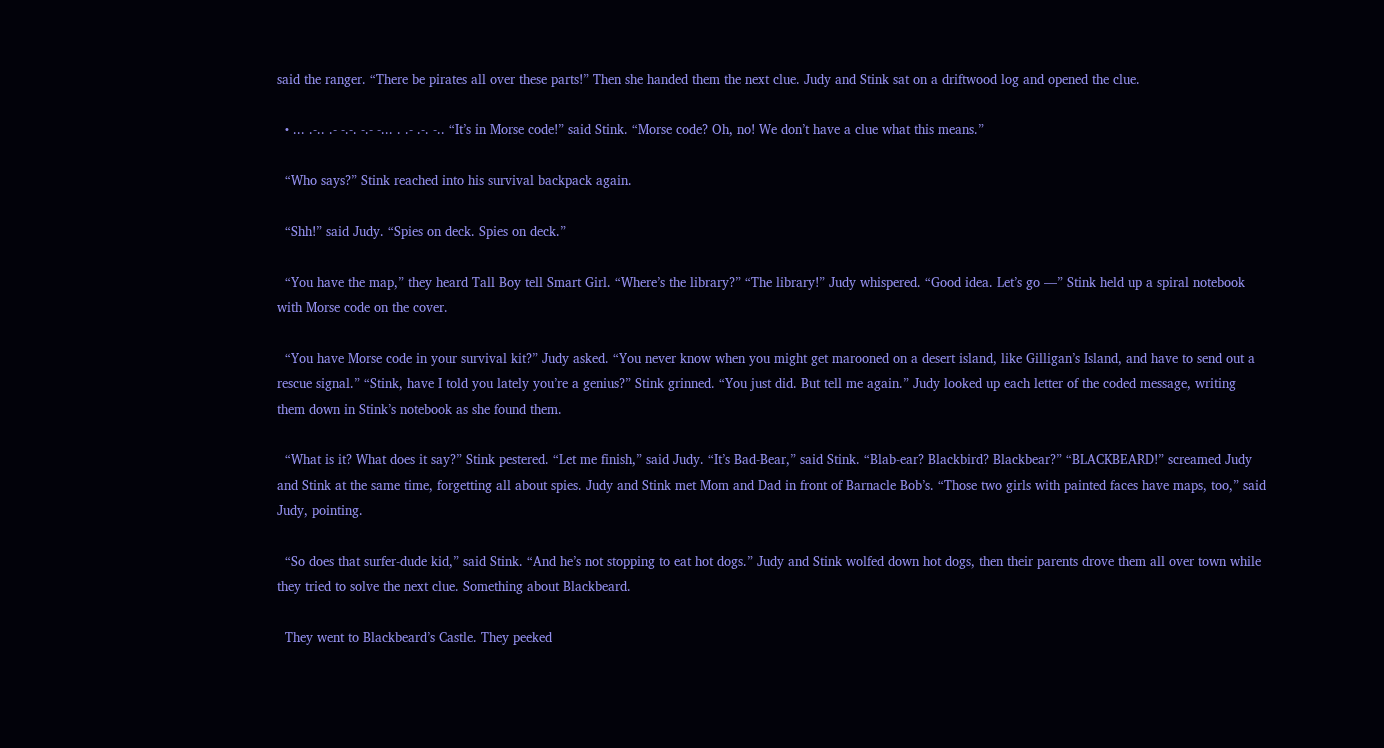said the ranger. “There be pirates all over these parts!” Then she handed them the next clue. Judy and Stink sat on a driftwood log and opened the clue.

  • ... .-.. .- -.-. -.- -... . .- .-. -.. “It’s in Morse code!” said Stink. “Morse code? Oh, no! We don’t have a clue what this means.”

  “Who says?” Stink reached into his survival backpack again.

  “Shh!” said Judy. “Spies on deck. Spies on deck.”

  “You have the map,” they heard Tall Boy tell Smart Girl. “Where’s the library?” “The library!” Judy whispered. “Good idea. Let’s go —” Stink held up a spiral notebook with Morse code on the cover.

  “You have Morse code in your survival kit?” Judy asked. “You never know when you might get marooned on a desert island, like Gilligan’s Island, and have to send out a rescue signal.” “Stink, have I told you lately you’re a genius?” Stink grinned. “You just did. But tell me again.” Judy looked up each letter of the coded message, writing them down in Stink’s notebook as she found them.

  “What is it? What does it say?” Stink pestered. “Let me finish,” said Judy. “It’s Bad-Bear,” said Stink. “Blab-ear? Blackbird? Blackbear?” “BLACKBEARD!” screamed Judy and Stink at the same time, forgetting all about spies. Judy and Stink met Mom and Dad in front of Barnacle Bob’s. “Those two girls with painted faces have maps, too,” said Judy, pointing.

  “So does that surfer-dude kid,” said Stink. “And he’s not stopping to eat hot dogs.” Judy and Stink wolfed down hot dogs, then their parents drove them all over town while they tried to solve the next clue. Something about Blackbeard.

  They went to Blackbeard’s Castle. They peeked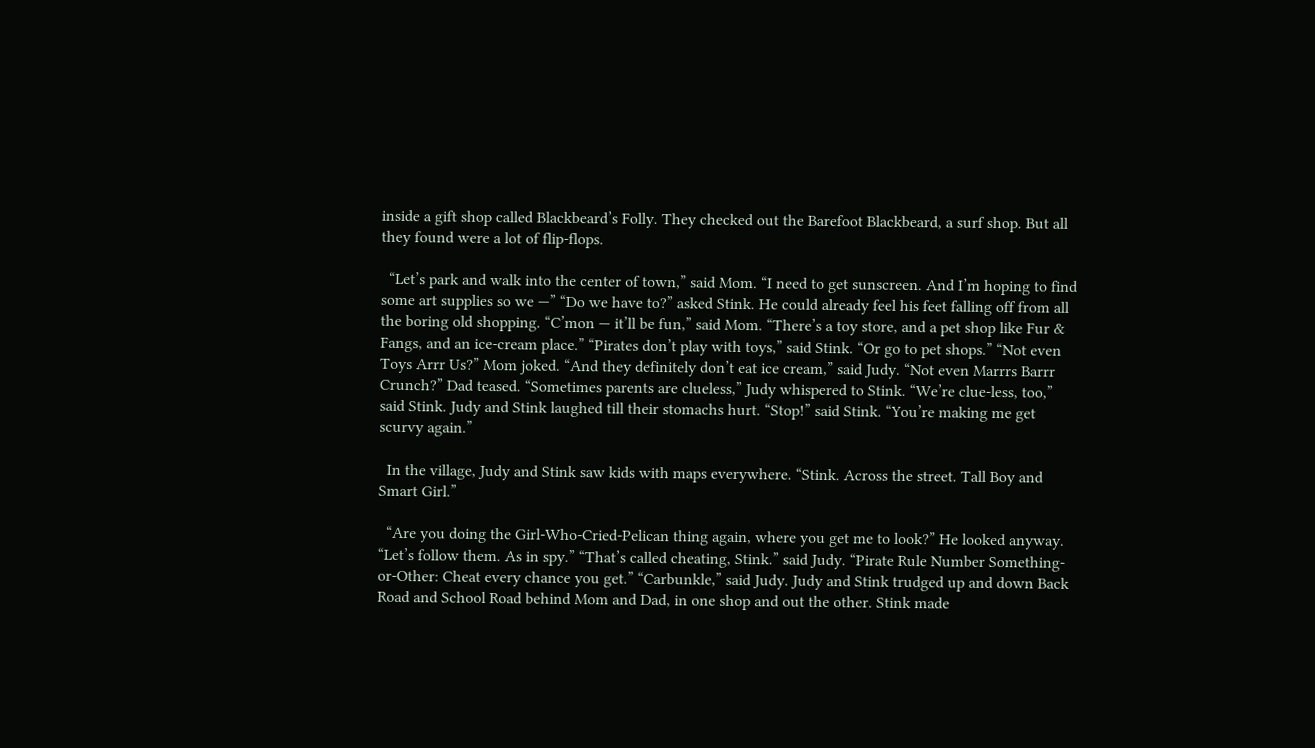inside a gift shop called Blackbeard’s Folly. They checked out the Barefoot Blackbeard, a surf shop. But all they found were a lot of flip-flops.

  “Let’s park and walk into the center of town,” said Mom. “I need to get sunscreen. And I’m hoping to find some art supplies so we —” “Do we have to?” asked Stink. He could already feel his feet falling off from all the boring old shopping. “C’mon — it’ll be fun,” said Mom. “There’s a toy store, and a pet shop like Fur & Fangs, and an ice-cream place.” “Pirates don’t play with toys,” said Stink. “Or go to pet shops.” “Not even Toys Arrr Us?” Mom joked. “And they definitely don’t eat ice cream,” said Judy. “Not even Marrrs Barrr Crunch?” Dad teased. “Sometimes parents are clueless,” Judy whispered to Stink. “We’re clue-less, too,” said Stink. Judy and Stink laughed till their stomachs hurt. “Stop!” said Stink. “You’re making me get scurvy again.”

  In the village, Judy and Stink saw kids with maps everywhere. “Stink. Across the street. Tall Boy and Smart Girl.”

  “Are you doing the Girl-Who-Cried-Pelican thing again, where you get me to look?” He looked anyway. “Let’s follow them. As in spy.” “That’s called cheating, Stink.” said Judy. “Pirate Rule Number Something-or-Other: Cheat every chance you get.” “Carbunkle,” said Judy. Judy and Stink trudged up and down Back Road and School Road behind Mom and Dad, in one shop and out the other. Stink made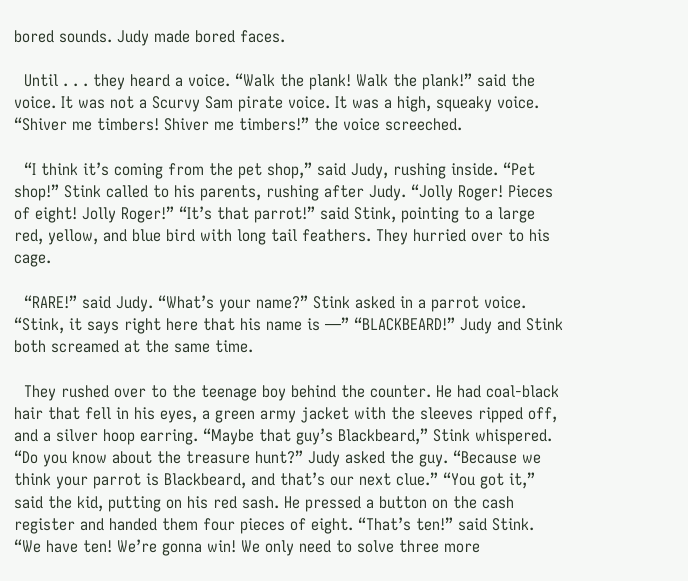bored sounds. Judy made bored faces.

  Until . . . they heard a voice. “Walk the plank! Walk the plank!” said the voice. It was not a Scurvy Sam pirate voice. It was a high, squeaky voice. “Shiver me timbers! Shiver me timbers!” the voice screeched.

  “I think it’s coming from the pet shop,” said Judy, rushing inside. “Pet shop!” Stink called to his parents, rushing after Judy. “Jolly Roger! Pieces of eight! Jolly Roger!” “It’s that parrot!” said Stink, pointing to a large red, yellow, and blue bird with long tail feathers. They hurried over to his cage.

  “RARE!” said Judy. “What’s your name?” Stink asked in a parrot voice. “Stink, it says right here that his name is —” “BLACKBEARD!” Judy and Stink both screamed at the same time.

  They rushed over to the teenage boy behind the counter. He had coal-black hair that fell in his eyes, a green army jacket with the sleeves ripped off, and a silver hoop earring. “Maybe that guy’s Blackbeard,” Stink whispered. “Do you know about the treasure hunt?” Judy asked the guy. “Because we think your parrot is Blackbeard, and that’s our next clue.” “You got it,” said the kid, putting on his red sash. He pressed a button on the cash register and handed them four pieces of eight. “That’s ten!” said Stink. “We have ten! We’re gonna win! We only need to solve three more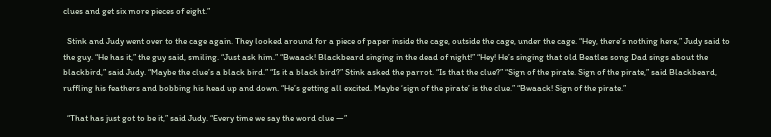clues and get six more pieces of eight.”

  Stink and Judy went over to the cage again. They looked around for a piece of paper inside the cage, outside the cage, under the cage. “Hey, there’s nothing here,” Judy said to the guy. “He has it,” the guy said, smiling. “Just ask him.” “Bwaack! Blackbeard singing in the dead of night!” “Hey! He’s singing that old Beatles song Dad sings about the blackbird,” said Judy. “Maybe the clue’s a black bird.” “Is it a black bird?” Stink asked the parrot. “Is that the clue?” “Sign of the pirate. Sign of the pirate,” said Blackbeard, ruffling his feathers and bobbing his head up and down. “He’s getting all excited. Maybe ‘sign of the pirate’ is the clue.” “Bwaack! Sign of the pirate.”

  “That has just got to be it,” said Judy. “Every time we say the word clue —”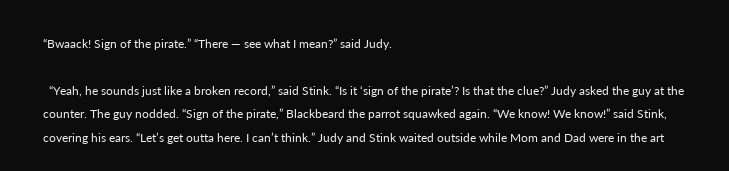“Bwaack! Sign of the pirate.” “There — see what I mean?” said Judy.

  “Yeah, he sounds just like a broken record,” said Stink. “Is it ‘sign of the pirate’? Is that the clue?” Judy asked the guy at the counter. The guy nodded. “Sign of the pirate,” Blackbeard the parrot squawked again. “We know! We know!” said Stink, covering his ears. “Let’s get outta here. I can’t think.” Judy and Stink waited outside while Mom and Dad were in the art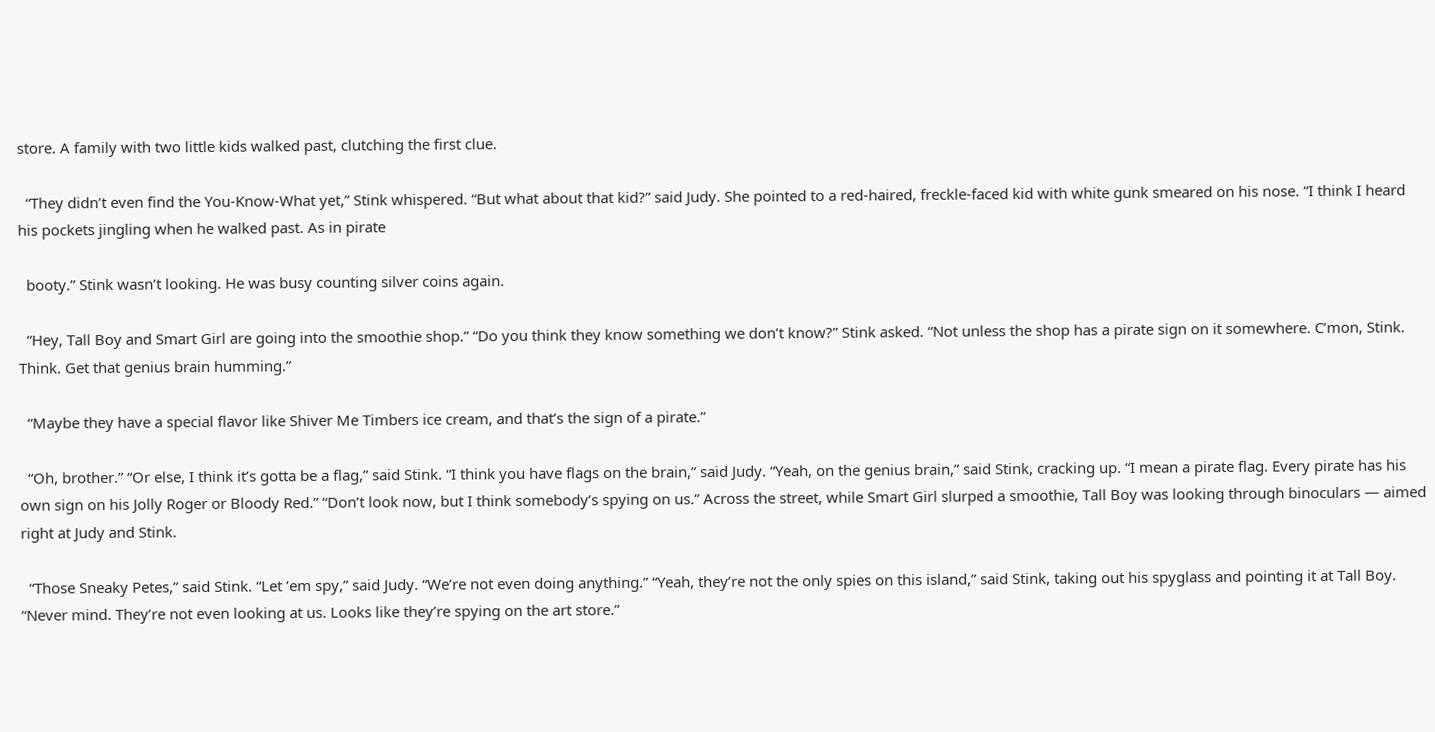store. A family with two little kids walked past, clutching the first clue.

  “They didn’t even find the You-Know-What yet,” Stink whispered. “But what about that kid?” said Judy. She pointed to a red-haired, freckle-faced kid with white gunk smeared on his nose. “I think I heard his pockets jingling when he walked past. As in pirate

  booty.” Stink wasn’t looking. He was busy counting silver coins again.

  “Hey, Tall Boy and Smart Girl are going into the smoothie shop.” “Do you think they know something we don’t know?” Stink asked. “Not unless the shop has a pirate sign on it somewhere. C’mon, Stink. Think. Get that genius brain humming.”

  “Maybe they have a special flavor like Shiver Me Timbers ice cream, and that’s the sign of a pirate.”

  “Oh, brother.” “Or else, I think it’s gotta be a flag,” said Stink. “I think you have flags on the brain,” said Judy. “Yeah, on the genius brain,” said Stink, cracking up. “I mean a pirate flag. Every pirate has his own sign on his Jolly Roger or Bloody Red.” “Don’t look now, but I think somebody’s spying on us.” Across the street, while Smart Girl slurped a smoothie, Tall Boy was looking through binoculars — aimed right at Judy and Stink.

  “Those Sneaky Petes,” said Stink. “Let ’em spy,” said Judy. “We’re not even doing anything.” “Yeah, they’re not the only spies on this island,” said Stink, taking out his spyglass and pointing it at Tall Boy. “Never mind. They’re not even looking at us. Looks like they’re spying on the art store.”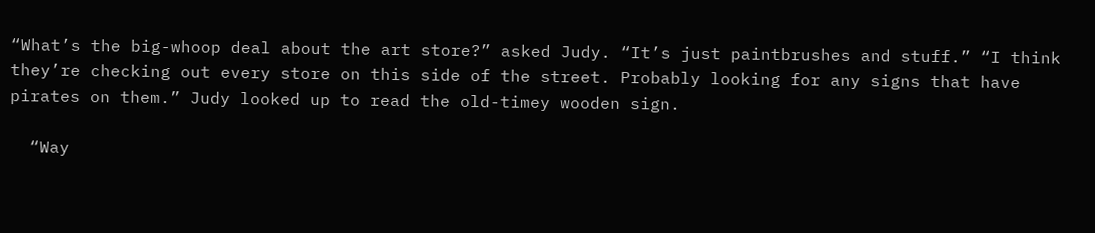“What’s the big-whoop deal about the art store?” asked Judy. “It’s just paintbrushes and stuff.” “I think they’re checking out every store on this side of the street. Probably looking for any signs that have pirates on them.” Judy looked up to read the old-timey wooden sign.

  “Way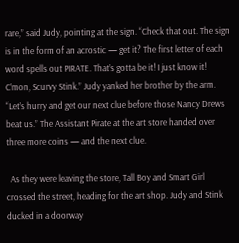rare,” said Judy, pointing at the sign. “Check that out. The sign is in the form of an acrostic — get it? The first letter of each word spells out PIRATE. That’s gotta be it! I just know it! C’mon, Scurvy Stink.” Judy yanked her brother by the arm. “Let’s hurry and get our next clue before those Nancy Drews beat us.” The Assistant Pirate at the art store handed over three more coins — and the next clue.

  As they were leaving the store, Tall Boy and Smart Girl crossed the street, heading for the art shop. Judy and Stink ducked in a doorway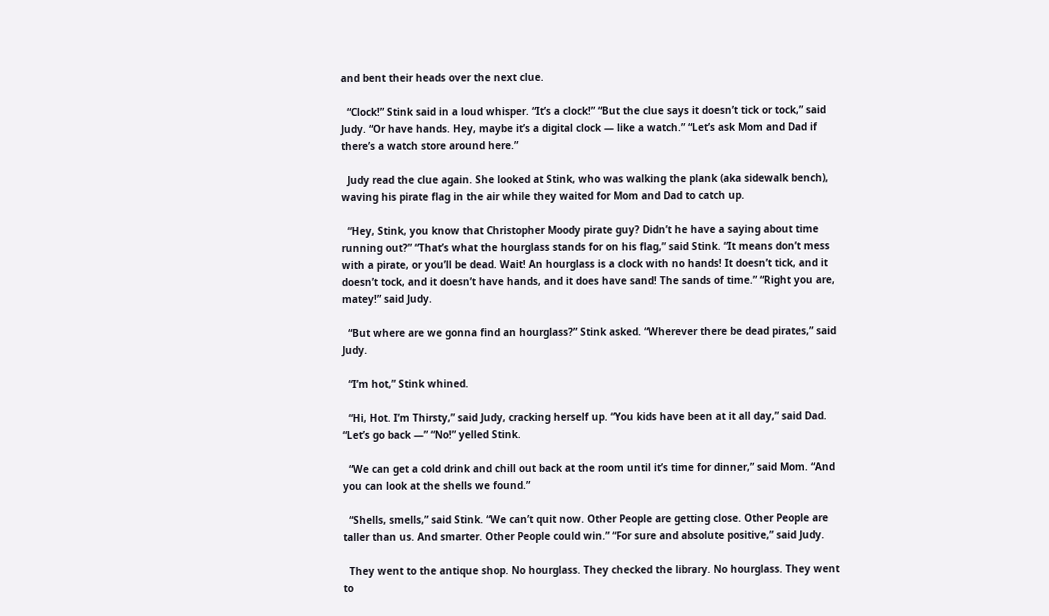and bent their heads over the next clue.

  “Clock!” Stink said in a loud whisper. “It’s a clock!” “But the clue says it doesn’t tick or tock,” said Judy. “Or have hands. Hey, maybe it’s a digital clock — like a watch.” “Let’s ask Mom and Dad if there’s a watch store around here.”

  Judy read the clue again. She looked at Stink, who was walking the plank (aka sidewalk bench), waving his pirate flag in the air while they waited for Mom and Dad to catch up.

  “Hey, Stink, you know that Christopher Moody pirate guy? Didn’t he have a saying about time running out?” “That’s what the hourglass stands for on his flag,” said Stink. “It means don’t mess with a pirate, or you’ll be dead. Wait! An hourglass is a clock with no hands! It doesn’t tick, and it doesn’t tock, and it doesn’t have hands, and it does have sand! The sands of time.” “Right you are, matey!” said Judy.

  “But where are we gonna find an hourglass?” Stink asked. “Wherever there be dead pirates,” said Judy.

  “I’m hot,” Stink whined.

  “Hi, Hot. I’m Thirsty,” said Judy, cracking herself up. “You kids have been at it all day,” said Dad. “Let’s go back —” “No!” yelled Stink.

  “We can get a cold drink and chill out back at the room until it’s time for dinner,” said Mom. “And you can look at the shells we found.”

  “Shells, smells,” said Stink. “We can’t quit now. Other People are getting close. Other People are taller than us. And smarter. Other People could win.” “For sure and absolute positive,” said Judy.

  They went to the antique shop. No hourglass. They checked the library. No hourglass. They went to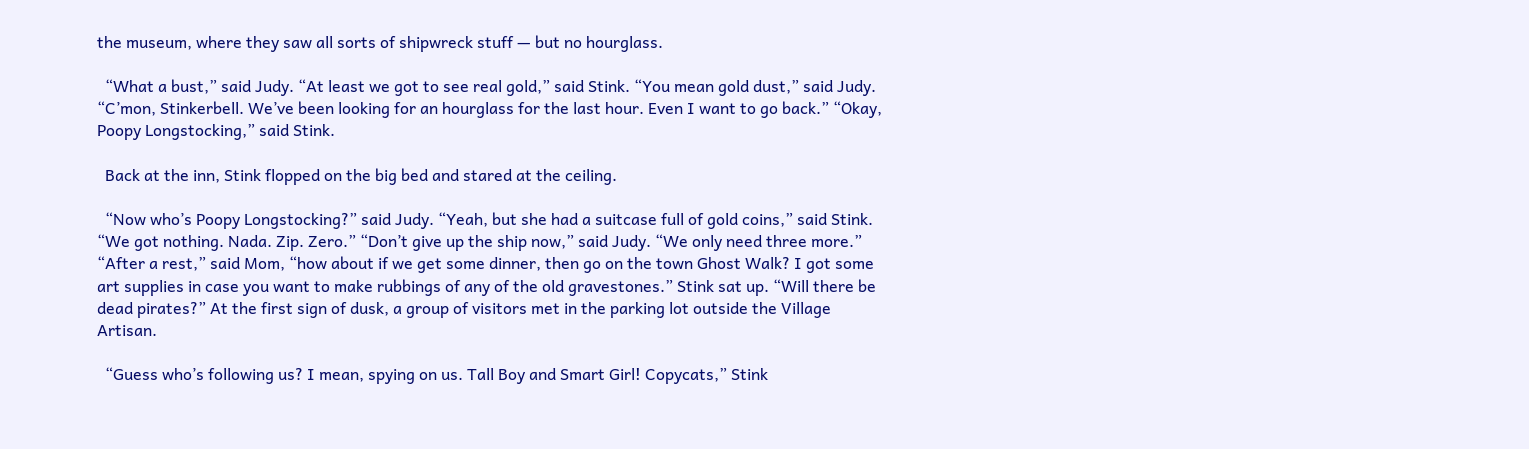the museum, where they saw all sorts of shipwreck stuff — but no hourglass.

  “What a bust,” said Judy. “At least we got to see real gold,” said Stink. “You mean gold dust,” said Judy. “C’mon, Stinkerbell. We’ve been looking for an hourglass for the last hour. Even I want to go back.” “Okay, Poopy Longstocking,” said Stink.

  Back at the inn, Stink flopped on the big bed and stared at the ceiling.

  “Now who’s Poopy Longstocking?” said Judy. “Yeah, but she had a suitcase full of gold coins,” said Stink. “We got nothing. Nada. Zip. Zero.” “Don’t give up the ship now,” said Judy. “We only need three more.” “After a rest,” said Mom, “how about if we get some dinner, then go on the town Ghost Walk? I got some art supplies in case you want to make rubbings of any of the old gravestones.” Stink sat up. “Will there be dead pirates?” At the first sign of dusk, a group of visitors met in the parking lot outside the Village Artisan.

  “Guess who’s following us? I mean, spying on us. Tall Boy and Smart Girl! Copycats,” Stink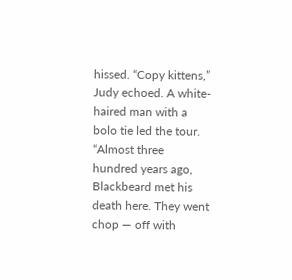hissed. “Copy kittens,” Judy echoed. A white-haired man with a bolo tie led the tour. “Almost three hundred years ago, Blackbeard met his death here. They went chop — off with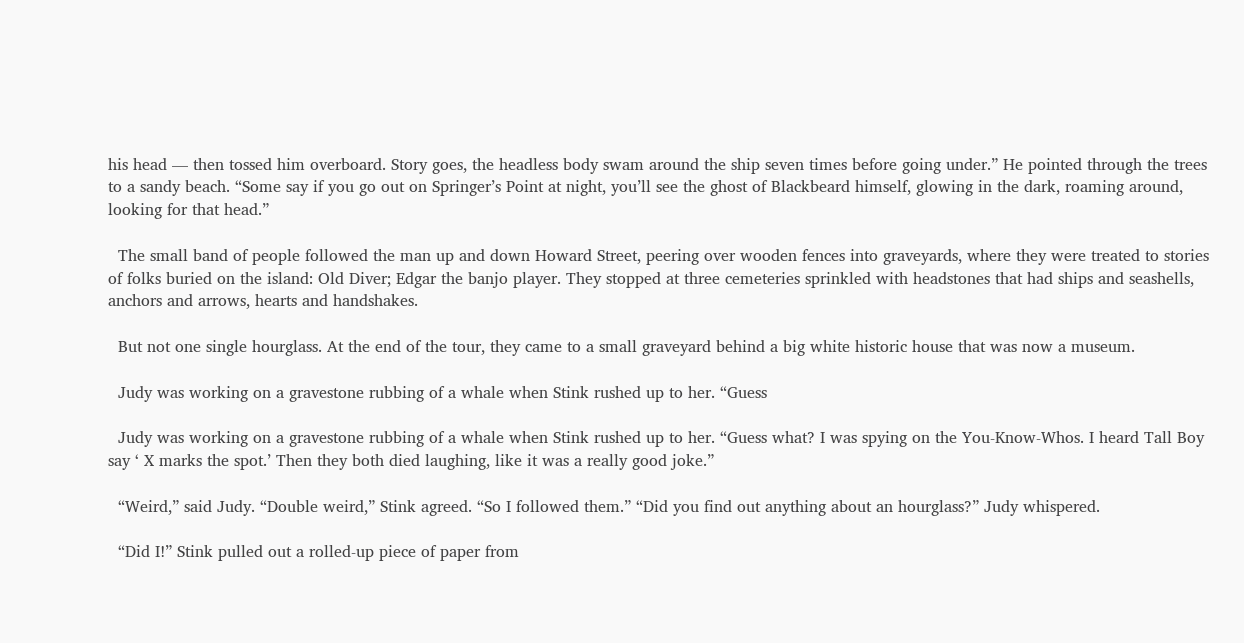his head — then tossed him overboard. Story goes, the headless body swam around the ship seven times before going under.” He pointed through the trees to a sandy beach. “Some say if you go out on Springer’s Point at night, you’ll see the ghost of Blackbeard himself, glowing in the dark, roaming around, looking for that head.”

  The small band of people followed the man up and down Howard Street, peering over wooden fences into graveyards, where they were treated to stories of folks buried on the island: Old Diver; Edgar the banjo player. They stopped at three cemeteries sprinkled with headstones that had ships and seashells, anchors and arrows, hearts and handshakes.

  But not one single hourglass. At the end of the tour, they came to a small graveyard behind a big white historic house that was now a museum.

  Judy was working on a gravestone rubbing of a whale when Stink rushed up to her. “Guess

  Judy was working on a gravestone rubbing of a whale when Stink rushed up to her. “Guess what? I was spying on the You-Know-Whos. I heard Tall Boy say ‘ X marks the spot.’ Then they both died laughing, like it was a really good joke.”

  “Weird,” said Judy. “Double weird,” Stink agreed. “So I followed them.” “Did you find out anything about an hourglass?” Judy whispered.

  “Did I!” Stink pulled out a rolled-up piece of paper from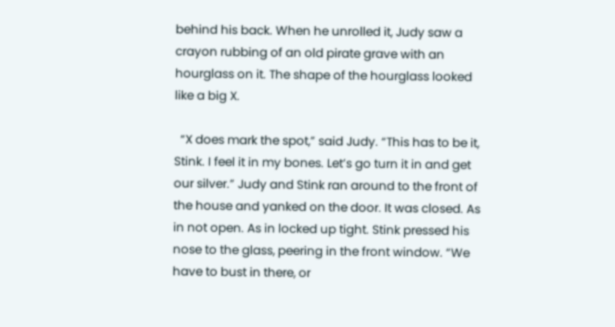behind his back. When he unrolled it, Judy saw a crayon rubbing of an old pirate grave with an hourglass on it. The shape of the hourglass looked like a big X.

  “X does mark the spot,” said Judy. “This has to be it, Stink. I feel it in my bones. Let’s go turn it in and get our silver.” Judy and Stink ran around to the front of the house and yanked on the door. It was closed. As in not open. As in locked up tight. Stink pressed his nose to the glass, peering in the front window. “We have to bust in there, or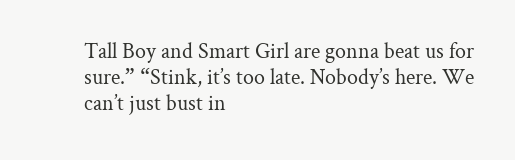Tall Boy and Smart Girl are gonna beat us for sure.” “Stink, it’s too late. Nobody’s here. We can’t just bust in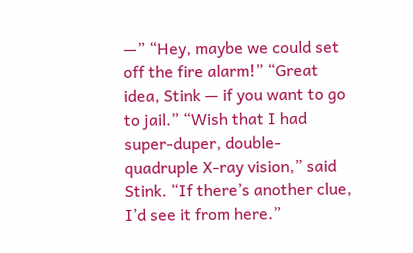—” “Hey, maybe we could set off the fire alarm!” “Great idea, Stink — if you want to go to jail.” “Wish that I had super-duper, double-quadruple X-ray vision,” said Stink. “If there’s another clue, I’d see it from here.”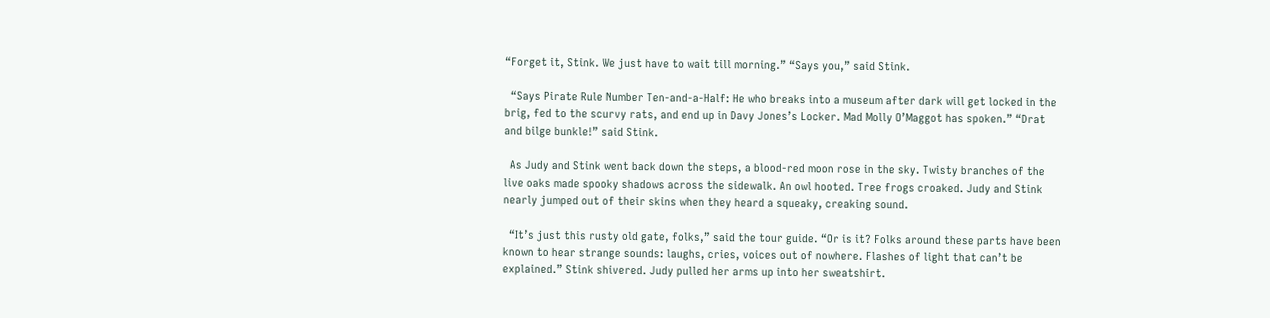“Forget it, Stink. We just have to wait till morning.” “Says you,” said Stink.

  “Says Pirate Rule Number Ten-and-a-Half: He who breaks into a museum after dark will get locked in the brig, fed to the scurvy rats, and end up in Davy Jones’s Locker. Mad Molly O’Maggot has spoken.” “Drat and bilge bunkle!” said Stink.

  As Judy and Stink went back down the steps, a blood-red moon rose in the sky. Twisty branches of the live oaks made spooky shadows across the sidewalk. An owl hooted. Tree frogs croaked. Judy and Stink nearly jumped out of their skins when they heard a squeaky, creaking sound.

  “It’s just this rusty old gate, folks,” said the tour guide. “Or is it? Folks around these parts have been known to hear strange sounds: laughs, cries, voices out of nowhere. Flashes of light that can’t be explained.” Stink shivered. Judy pulled her arms up into her sweatshirt.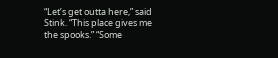“Let’s get outta here,” said Stink. “This place gives me the spooks.” “Some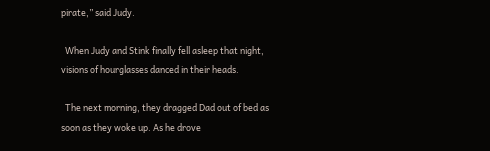pirate,” said Judy.

  When Judy and Stink finally fell asleep that night, visions of hourglasses danced in their heads.

  The next morning, they dragged Dad out of bed as soon as they woke up. As he drove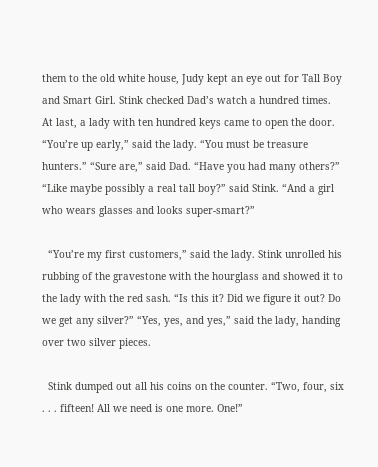them to the old white house, Judy kept an eye out for Tall Boy and Smart Girl. Stink checked Dad’s watch a hundred times. At last, a lady with ten hundred keys came to open the door. “You’re up early,” said the lady. “You must be treasure hunters.” “Sure are,” said Dad. “Have you had many others?” “Like maybe possibly a real tall boy?” said Stink. “And a girl who wears glasses and looks super-smart?”

  “You’re my first customers,” said the lady. Stink unrolled his rubbing of the gravestone with the hourglass and showed it to the lady with the red sash. “Is this it? Did we figure it out? Do we get any silver?” “Yes, yes, and yes,” said the lady, handing over two silver pieces.

  Stink dumped out all his coins on the counter. “Two, four, six . . . fifteen! All we need is one more. One!”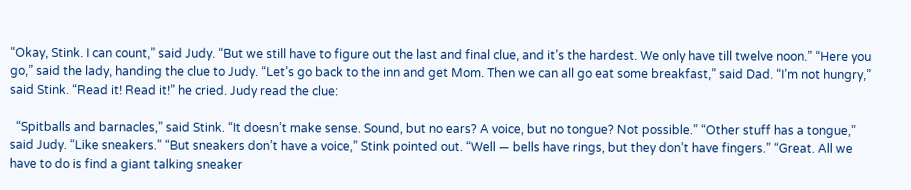“Okay, Stink. I can count,” said Judy. “But we still have to figure out the last and final clue, and it’s the hardest. We only have till twelve noon.” “Here you go,” said the lady, handing the clue to Judy. “Let’s go back to the inn and get Mom. Then we can all go eat some breakfast,” said Dad. “I’m not hungry,” said Stink. “Read it! Read it!” he cried. Judy read the clue:

  “Spitballs and barnacles,” said Stink. “It doesn’t make sense. Sound, but no ears? A voice, but no tongue? Not possible.” “Other stuff has a tongue,” said Judy. “Like sneakers.” “But sneakers don’t have a voice,” Stink pointed out. “Well — bells have rings, but they don’t have fingers.” “Great. All we have to do is find a giant talking sneaker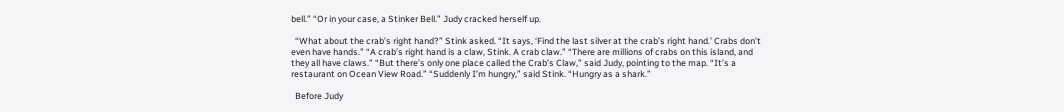bell.” “Or in your case, a Stinker Bell.” Judy cracked herself up.

  “What about the crab’s right hand?” Stink asked. “It says, ‘Find the last silver at the crab’s right hand.’ Crabs don’t even have hands.” “A crab’s right hand is a claw, Stink. A crab claw.” “There are millions of crabs on this island, and they all have claws.” “But there’s only one place called the Crab’s Claw,” said Judy, pointing to the map. “It’s a restaurant on Ocean View Road.” “Suddenly I’m hungry,” said Stink. “Hungry as a shark.”

  Before Judy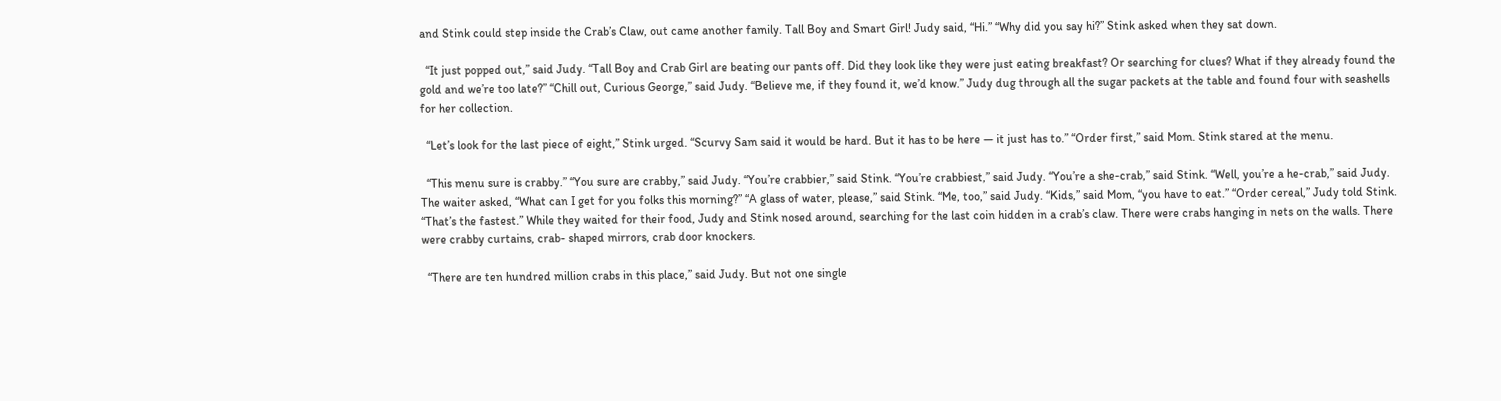and Stink could step inside the Crab’s Claw, out came another family. Tall Boy and Smart Girl! Judy said, “Hi.” “Why did you say hi?” Stink asked when they sat down.

  “It just popped out,” said Judy. “Tall Boy and Crab Girl are beating our pants off. Did they look like they were just eating breakfast? Or searching for clues? What if they already found the gold and we’re too late?” “Chill out, Curious George,” said Judy. “Believe me, if they found it, we’d know.” Judy dug through all the sugar packets at the table and found four with seashells for her collection.

  “Let’s look for the last piece of eight,” Stink urged. “Scurvy Sam said it would be hard. But it has to be here — it just has to.” “Order first,” said Mom. Stink stared at the menu.

  “This menu sure is crabby.” “You sure are crabby,” said Judy. “You’re crabbier,” said Stink. “You’re crabbiest,” said Judy. “You’re a she-crab,” said Stink. “Well, you’re a he-crab,” said Judy. The waiter asked, “What can I get for you folks this morning?” “A glass of water, please,” said Stink. “Me, too,” said Judy. “Kids,” said Mom, “you have to eat.” “Order cereal,” Judy told Stink. “That’s the fastest.” While they waited for their food, Judy and Stink nosed around, searching for the last coin hidden in a crab’s claw. There were crabs hanging in nets on the walls. There were crabby curtains, crab- shaped mirrors, crab door knockers.

  “There are ten hundred million crabs in this place,” said Judy. But not one single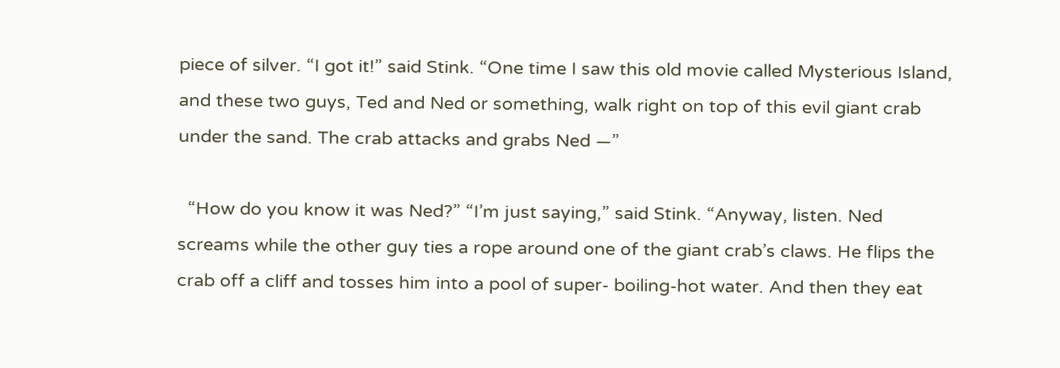piece of silver. “I got it!” said Stink. “One time I saw this old movie called Mysterious Island, and these two guys, Ted and Ned or something, walk right on top of this evil giant crab under the sand. The crab attacks and grabs Ned —”

  “How do you know it was Ned?” “I’m just saying,” said Stink. “Anyway, listen. Ned screams while the other guy ties a rope around one of the giant crab’s claws. He flips the crab off a cliff and tosses him into a pool of super- boiling-hot water. And then they eat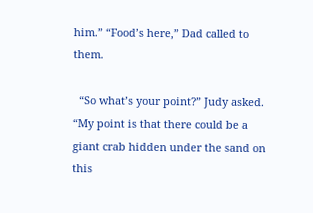him.” “Food’s here,” Dad called to them.

  “So what’s your point?” Judy asked. “My point is that there could be a giant crab hidden under the sand on this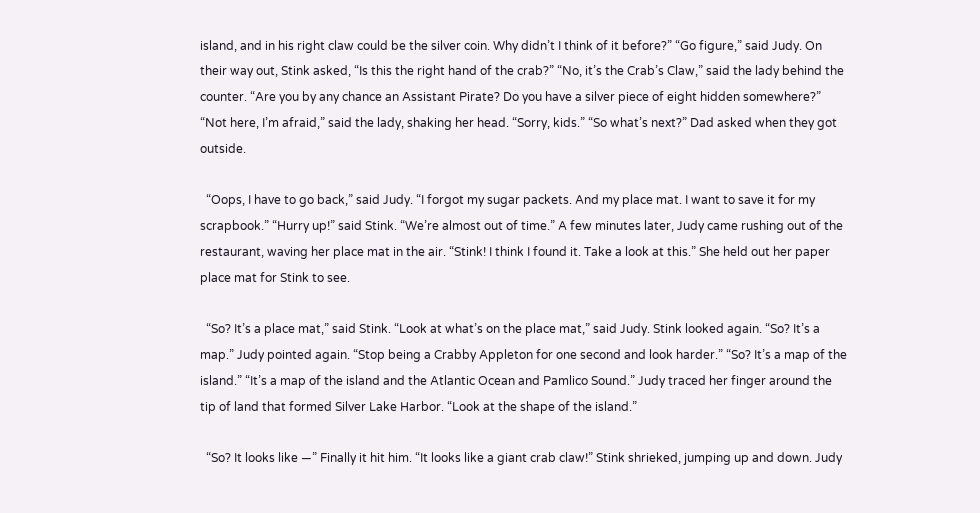island, and in his right claw could be the silver coin. Why didn’t I think of it before?” “Go figure,” said Judy. On their way out, Stink asked, “Is this the right hand of the crab?” “No, it’s the Crab’s Claw,” said the lady behind the counter. “Are you by any chance an Assistant Pirate? Do you have a silver piece of eight hidden somewhere?” “Not here, I’m afraid,” said the lady, shaking her head. “Sorry, kids.” “So what’s next?” Dad asked when they got outside.

  “Oops, I have to go back,” said Judy. “I forgot my sugar packets. And my place mat. I want to save it for my scrapbook.” “Hurry up!” said Stink. “We’re almost out of time.” A few minutes later, Judy came rushing out of the restaurant, waving her place mat in the air. “Stink! I think I found it. Take a look at this.” She held out her paper place mat for Stink to see.

  “So? It’s a place mat,” said Stink. “Look at what’s on the place mat,” said Judy. Stink looked again. “So? It’s a map.” Judy pointed again. “Stop being a Crabby Appleton for one second and look harder.” “So? It’s a map of the island.” “It’s a map of the island and the Atlantic Ocean and Pamlico Sound.” Judy traced her finger around the tip of land that formed Silver Lake Harbor. “Look at the shape of the island.”

  “So? It looks like —” Finally it hit him. “It looks like a giant crab claw!” Stink shrieked, jumping up and down. Judy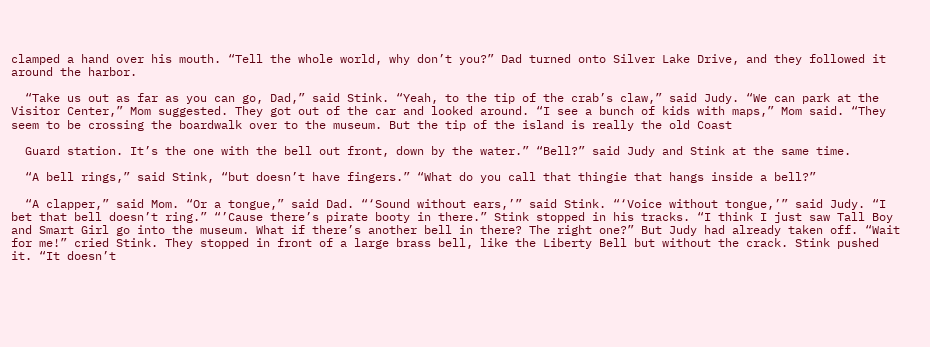clamped a hand over his mouth. “Tell the whole world, why don’t you?” Dad turned onto Silver Lake Drive, and they followed it around the harbor.

  “Take us out as far as you can go, Dad,” said Stink. “Yeah, to the tip of the crab’s claw,” said Judy. “We can park at the Visitor Center,” Mom suggested. They got out of the car and looked around. “I see a bunch of kids with maps,” Mom said. “They seem to be crossing the boardwalk over to the museum. But the tip of the island is really the old Coast

  Guard station. It’s the one with the bell out front, down by the water.” “Bell?” said Judy and Stink at the same time.

  “A bell rings,” said Stink, “but doesn’t have fingers.” “What do you call that thingie that hangs inside a bell?”

  “A clapper,” said Mom. “Or a tongue,” said Dad. “‘Sound without ears,’” said Stink. “‘Voice without tongue,’” said Judy. “I bet that bell doesn’t ring.” “’Cause there’s pirate booty in there.” Stink stopped in his tracks. “I think I just saw Tall Boy and Smart Girl go into the museum. What if there’s another bell in there? The right one?” But Judy had already taken off. “Wait for me!” cried Stink. They stopped in front of a large brass bell, like the Liberty Bell but without the crack. Stink pushed it. “It doesn’t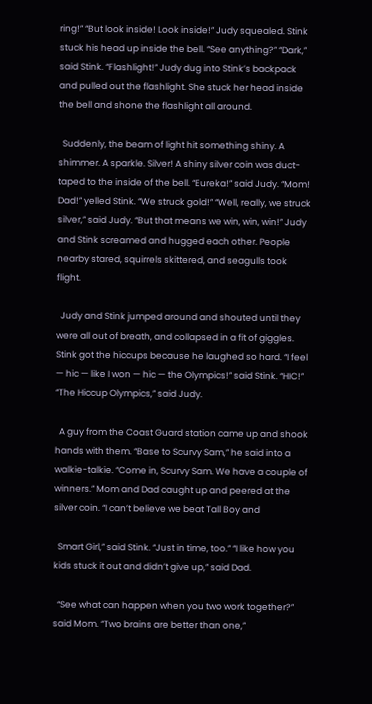ring!” “But look inside! Look inside!” Judy squealed. Stink stuck his head up inside the bell. “See anything?” “Dark,” said Stink. “Flashlight!” Judy dug into Stink’s backpack and pulled out the flashlight. She stuck her head inside the bell and shone the flashlight all around.

  Suddenly, the beam of light hit something shiny. A shimmer. A sparkle. Silver! A shiny silver coin was duct-taped to the inside of the bell. “Eureka!” said Judy. “Mom! Dad!” yelled Stink. “We struck gold!” “Well, really, we struck silver,” said Judy. “But that means we win, win, win!” Judy and Stink screamed and hugged each other. People nearby stared, squirrels skittered, and seagulls took flight.

  Judy and Stink jumped around and shouted until they were all out of breath, and collapsed in a fit of giggles. Stink got the hiccups because he laughed so hard. “I feel — hic — like I won — hic — the Olympics!” said Stink. “HIC!” “The Hiccup Olympics,” said Judy.

  A guy from the Coast Guard station came up and shook hands with them. “Base to Scurvy Sam,” he said into a walkie-talkie. “Come in, Scurvy Sam. We have a couple of winners.” Mom and Dad caught up and peered at the silver coin. “I can’t believe we beat Tall Boy and

  Smart Girl,” said Stink. “Just in time, too.” “I like how you kids stuck it out and didn’t give up,” said Dad.

  “See what can happen when you two work together?” said Mom. “Two brains are better than one,”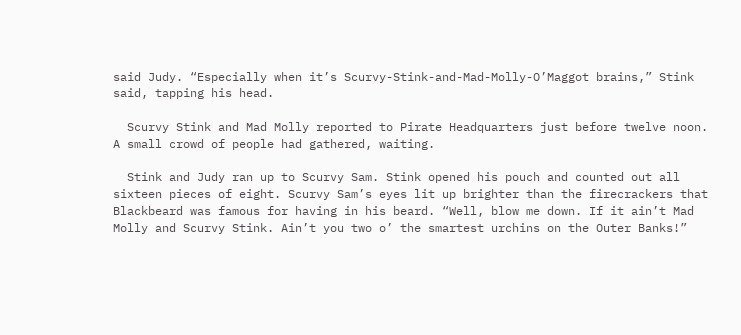said Judy. “Especially when it’s Scurvy-Stink-and-Mad-Molly-O’Maggot brains,” Stink said, tapping his head.

  Scurvy Stink and Mad Molly reported to Pirate Headquarters just before twelve noon. A small crowd of people had gathered, waiting.

  Stink and Judy ran up to Scurvy Sam. Stink opened his pouch and counted out all sixteen pieces of eight. Scurvy Sam’s eyes lit up brighter than the firecrackers that Blackbeard was famous for having in his beard. “Well, blow me down. If it ain’t Mad Molly and Scurvy Stink. Ain’t you two o’ the smartest urchins on the Outer Banks!”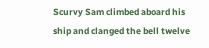Scurvy Sam climbed aboard his ship and clanged the bell twelve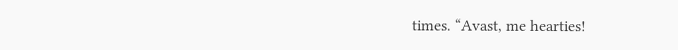times. “Avast, me hearties!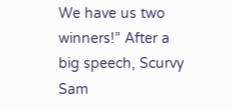We have us two winners!” After a big speech, Scurvy Sam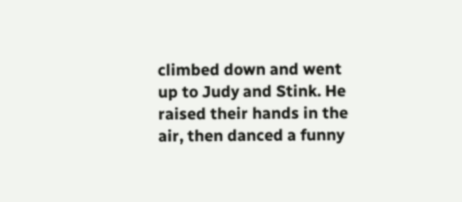climbed down and went up to Judy and Stink. He raised their hands in the air, then danced a funny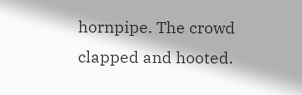hornpipe. The crowd clapped and hooted.